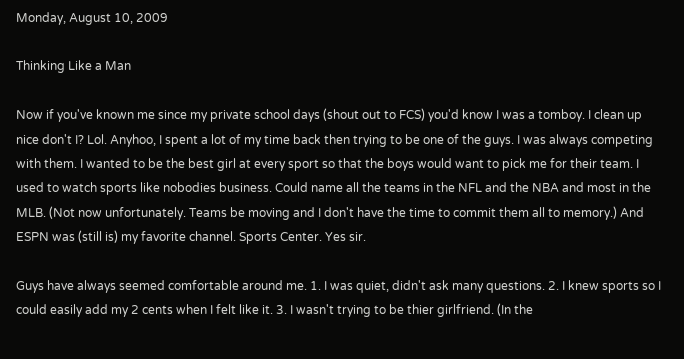Monday, August 10, 2009

Thinking Like a Man

Now if you've known me since my private school days (shout out to FCS) you'd know I was a tomboy. I clean up nice don't I? Lol. Anyhoo, I spent a lot of my time back then trying to be one of the guys. I was always competing with them. I wanted to be the best girl at every sport so that the boys would want to pick me for their team. I used to watch sports like nobodies business. Could name all the teams in the NFL and the NBA and most in the MLB. (Not now unfortunately. Teams be moving and I don't have the time to commit them all to memory.) And ESPN was (still is) my favorite channel. Sports Center. Yes sir.

Guys have always seemed comfortable around me. 1. I was quiet, didn't ask many questions. 2. I knew sports so I could easily add my 2 cents when I felt like it. 3. I wasn't trying to be thier girlfriend. (In the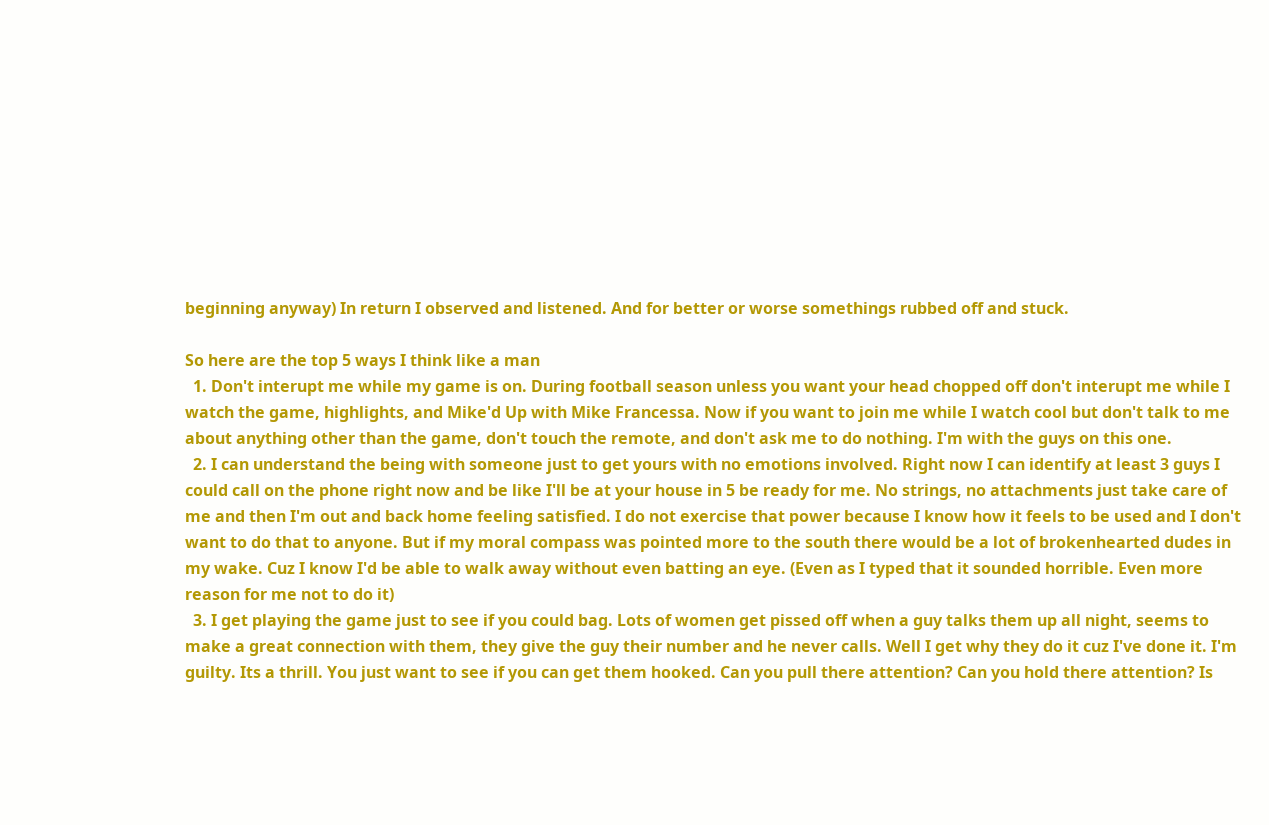beginning anyway) In return I observed and listened. And for better or worse somethings rubbed off and stuck.

So here are the top 5 ways I think like a man
  1. Don't interupt me while my game is on. During football season unless you want your head chopped off don't interupt me while I watch the game, highlights, and Mike'd Up with Mike Francessa. Now if you want to join me while I watch cool but don't talk to me about anything other than the game, don't touch the remote, and don't ask me to do nothing. I'm with the guys on this one.
  2. I can understand the being with someone just to get yours with no emotions involved. Right now I can identify at least 3 guys I could call on the phone right now and be like I'll be at your house in 5 be ready for me. No strings, no attachments just take care of me and then I'm out and back home feeling satisfied. I do not exercise that power because I know how it feels to be used and I don't want to do that to anyone. But if my moral compass was pointed more to the south there would be a lot of brokenhearted dudes in my wake. Cuz I know I'd be able to walk away without even batting an eye. (Even as I typed that it sounded horrible. Even more reason for me not to do it)
  3. I get playing the game just to see if you could bag. Lots of women get pissed off when a guy talks them up all night, seems to make a great connection with them, they give the guy their number and he never calls. Well I get why they do it cuz I've done it. I'm guilty. Its a thrill. You just want to see if you can get them hooked. Can you pull there attention? Can you hold there attention? Is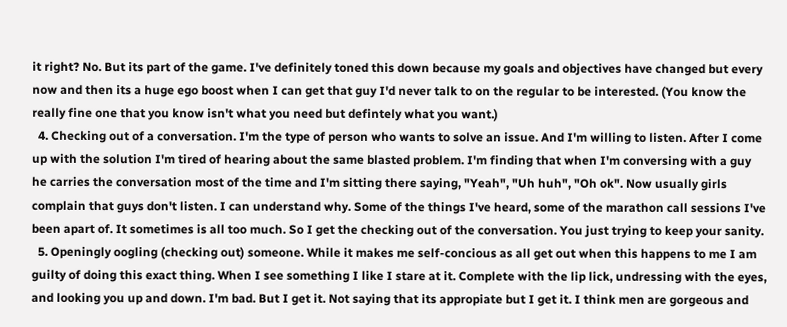it right? No. But its part of the game. I've definitely toned this down because my goals and objectives have changed but every now and then its a huge ego boost when I can get that guy I'd never talk to on the regular to be interested. (You know the really fine one that you know isn't what you need but defintely what you want.)
  4. Checking out of a conversation. I'm the type of person who wants to solve an issue. And I'm willing to listen. After I come up with the solution I'm tired of hearing about the same blasted problem. I'm finding that when I'm conversing with a guy he carries the conversation most of the time and I'm sitting there saying, "Yeah", "Uh huh", "Oh ok". Now usually girls complain that guys don't listen. I can understand why. Some of the things I've heard, some of the marathon call sessions I've been apart of. It sometimes is all too much. So I get the checking out of the conversation. You just trying to keep your sanity.
  5. Openingly oogling (checking out) someone. While it makes me self-concious as all get out when this happens to me I am guilty of doing this exact thing. When I see something I like I stare at it. Complete with the lip lick, undressing with the eyes, and looking you up and down. I'm bad. But I get it. Not saying that its appropiate but I get it. I think men are gorgeous and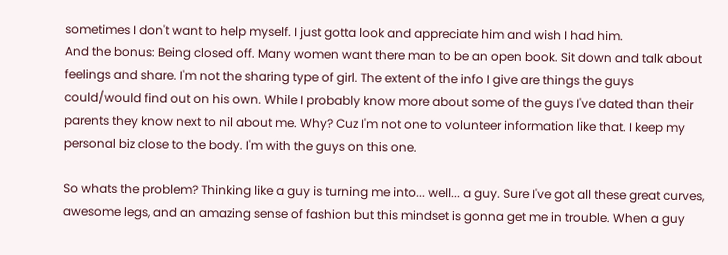sometimes I don't want to help myself. I just gotta look and appreciate him and wish I had him.
And the bonus: Being closed off. Many women want there man to be an open book. Sit down and talk about feelings and share. I'm not the sharing type of girl. The extent of the info I give are things the guys could/would find out on his own. While I probably know more about some of the guys I've dated than their parents they know next to nil about me. Why? Cuz I'm not one to volunteer information like that. I keep my personal biz close to the body. I'm with the guys on this one.

So whats the problem? Thinking like a guy is turning me into... well... a guy. Sure I've got all these great curves, awesome legs, and an amazing sense of fashion but this mindset is gonna get me in trouble. When a guy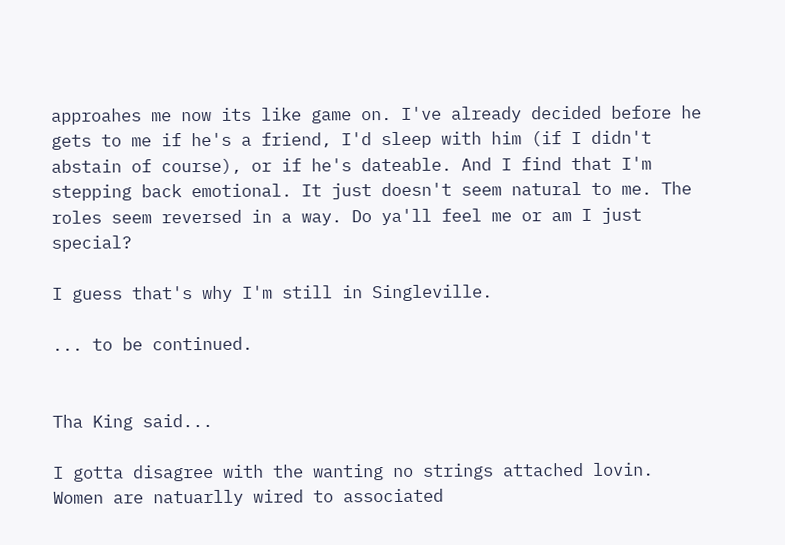approahes me now its like game on. I've already decided before he gets to me if he's a friend, I'd sleep with him (if I didn't abstain of course), or if he's dateable. And I find that I'm stepping back emotional. It just doesn't seem natural to me. The roles seem reversed in a way. Do ya'll feel me or am I just special?

I guess that's why I'm still in Singleville.

... to be continued.


Tha King said...

I gotta disagree with the wanting no strings attached lovin. Women are natuarlly wired to associated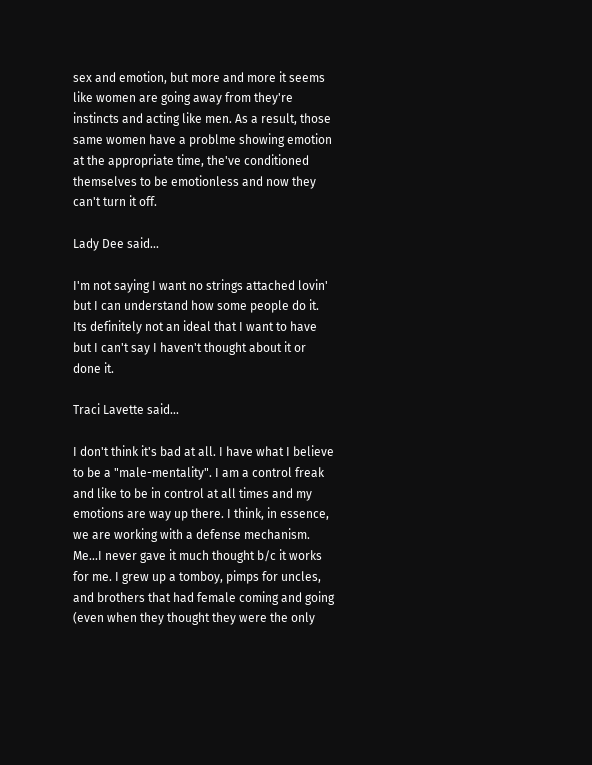sex and emotion, but more and more it seems like women are going away from they're instincts and acting like men. As a result, those same women have a problme showing emotion at the appropriate time, the've conditioned themselves to be emotionless and now they can't turn it off.

Lady Dee said...

I'm not saying I want no strings attached lovin' but I can understand how some people do it. Its definitely not an ideal that I want to have but I can't say I haven't thought about it or done it.

Traci Lavette said...

I don't think it's bad at all. I have what I believe to be a "male-mentality". I am a control freak and like to be in control at all times and my emotions are way up there. I think, in essence, we are working with a defense mechanism. Me...I never gave it much thought b/c it works for me. I grew up a tomboy, pimps for uncles, and brothers that had female coming and going (even when they thought they were the only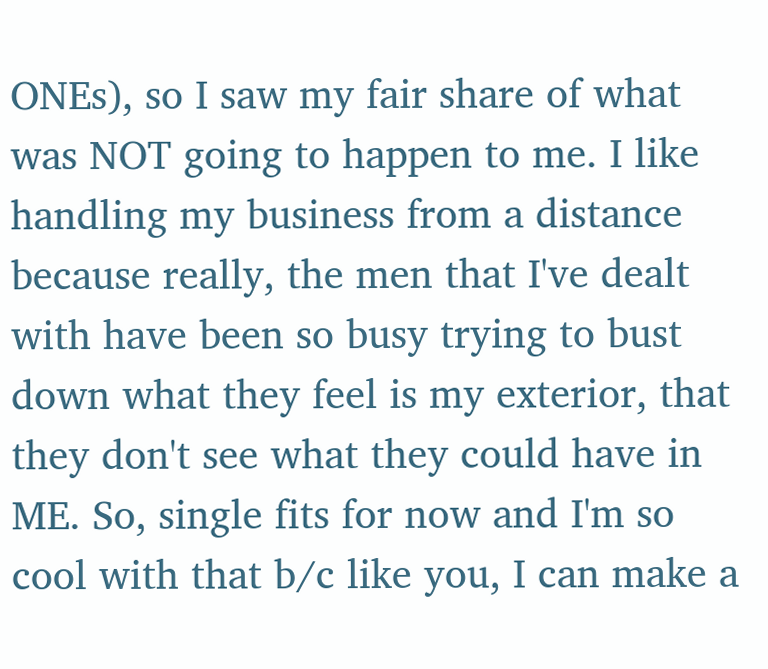ONEs), so I saw my fair share of what was NOT going to happen to me. I like handling my business from a distance because really, the men that I've dealt with have been so busy trying to bust down what they feel is my exterior, that they don't see what they could have in ME. So, single fits for now and I'm so cool with that b/c like you, I can make a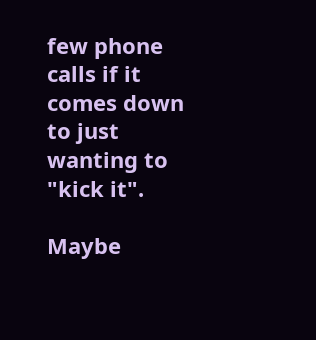few phone calls if it comes down to just wanting to "kick it".

Maybe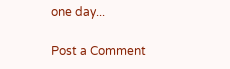one day...

Post a Comment